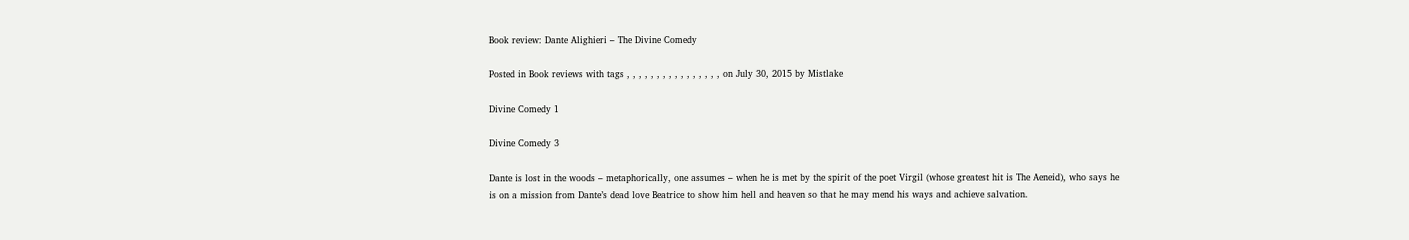Book review: Dante Alighieri – The Divine Comedy

Posted in Book reviews with tags , , , , , , , , , , , , , , , , on July 30, 2015 by Mistlake

Divine Comedy 1

Divine Comedy 3

Dante is lost in the woods – metaphorically, one assumes – when he is met by the spirit of the poet Virgil (whose greatest hit is The Aeneid), who says he is on a mission from Dante’s dead love Beatrice to show him hell and heaven so that he may mend his ways and achieve salvation.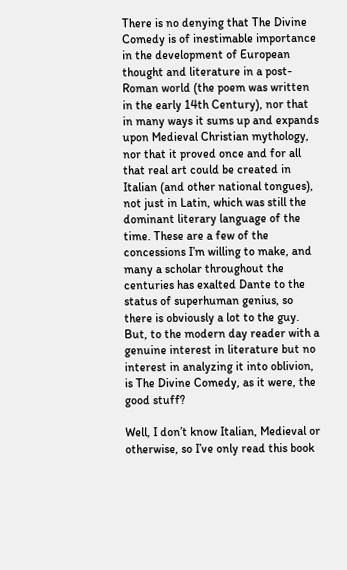There is no denying that The Divine Comedy is of inestimable importance in the development of European thought and literature in a post-Roman world (the poem was written in the early 14th Century), nor that in many ways it sums up and expands upon Medieval Christian mythology, nor that it proved once and for all that real art could be created in Italian (and other national tongues), not just in Latin, which was still the dominant literary language of the time. These are a few of the concessions I’m willing to make, and many a scholar throughout the centuries has exalted Dante to the status of superhuman genius, so there is obviously a lot to the guy. But, to the modern day reader with a genuine interest in literature but no interest in analyzing it into oblivion, is The Divine Comedy, as it were, the good stuff?

Well, I don’t know Italian, Medieval or otherwise, so I’ve only read this book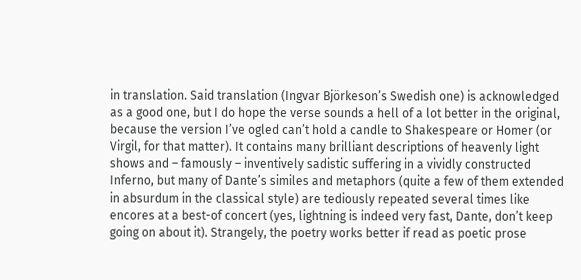in translation. Said translation (Ingvar Björkeson’s Swedish one) is acknowledged as a good one, but I do hope the verse sounds a hell of a lot better in the original, because the version I’ve ogled can’t hold a candle to Shakespeare or Homer (or Virgil, for that matter). It contains many brilliant descriptions of heavenly light shows and – famously – inventively sadistic suffering in a vividly constructed Inferno, but many of Dante’s similes and metaphors (quite a few of them extended in absurdum in the classical style) are tediously repeated several times like encores at a best-of concert (yes, lightning is indeed very fast, Dante, don’t keep going on about it). Strangely, the poetry works better if read as poetic prose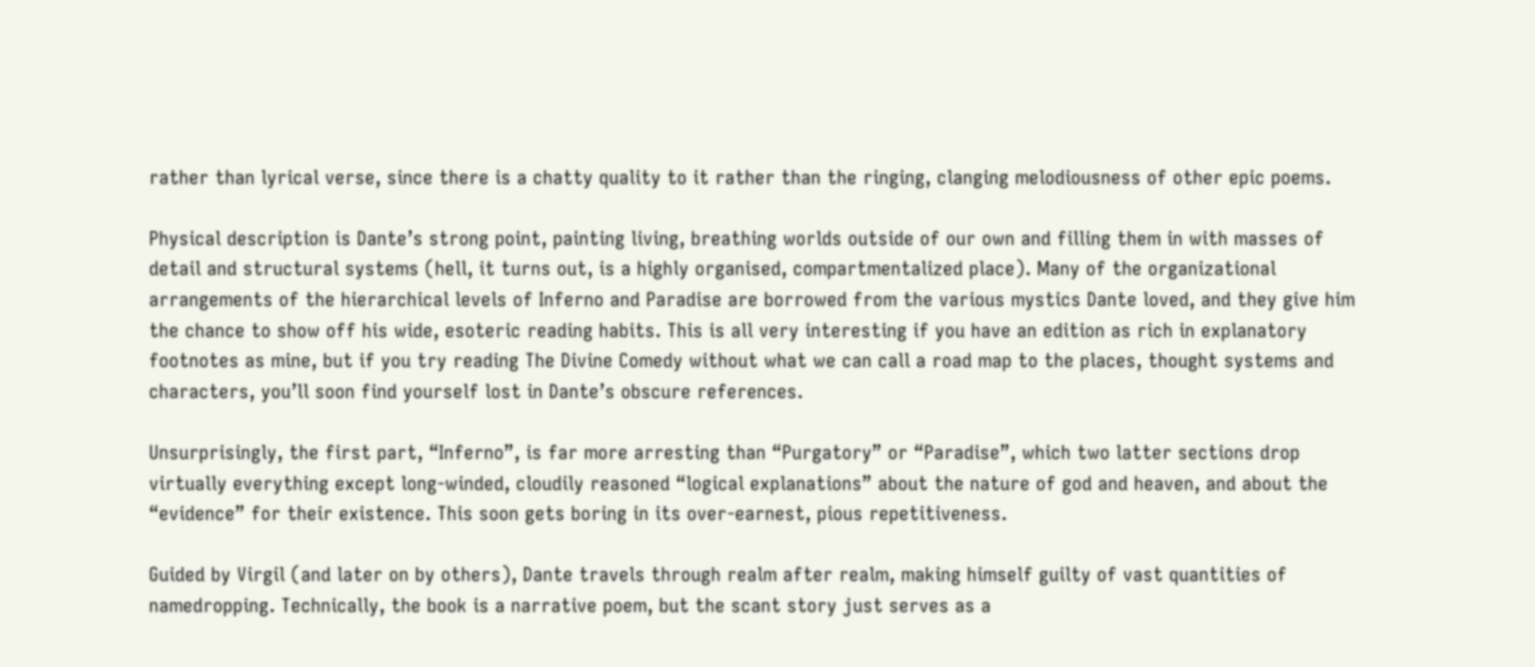rather than lyrical verse, since there is a chatty quality to it rather than the ringing, clanging melodiousness of other epic poems.

Physical description is Dante’s strong point, painting living, breathing worlds outside of our own and filling them in with masses of detail and structural systems (hell, it turns out, is a highly organised, compartmentalized place). Many of the organizational arrangements of the hierarchical levels of Inferno and Paradise are borrowed from the various mystics Dante loved, and they give him the chance to show off his wide, esoteric reading habits. This is all very interesting if you have an edition as rich in explanatory footnotes as mine, but if you try reading The Divine Comedy without what we can call a road map to the places, thought systems and characters, you’ll soon find yourself lost in Dante’s obscure references.

Unsurprisingly, the first part, “Inferno”, is far more arresting than “Purgatory” or “Paradise”, which two latter sections drop virtually everything except long-winded, cloudily reasoned “logical explanations” about the nature of god and heaven, and about the “evidence” for their existence. This soon gets boring in its over-earnest, pious repetitiveness.

Guided by Virgil (and later on by others), Dante travels through realm after realm, making himself guilty of vast quantities of namedropping. Technically, the book is a narrative poem, but the scant story just serves as a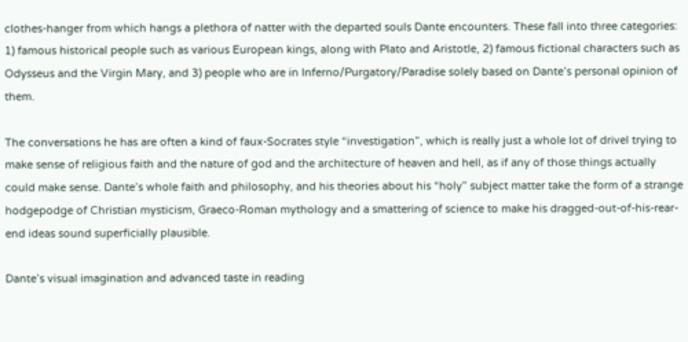clothes-hanger from which hangs a plethora of natter with the departed souls Dante encounters. These fall into three categories: 1) famous historical people such as various European kings, along with Plato and Aristotle, 2) famous fictional characters such as Odysseus and the Virgin Mary, and 3) people who are in Inferno/Purgatory/Paradise solely based on Dante’s personal opinion of them.

The conversations he has are often a kind of faux-Socrates style “investigation”, which is really just a whole lot of drivel trying to make sense of religious faith and the nature of god and the architecture of heaven and hell, as if any of those things actually could make sense. Dante’s whole faith and philosophy, and his theories about his “holy” subject matter take the form of a strange hodgepodge of Christian mysticism, Graeco-Roman mythology and a smattering of science to make his dragged-out-of-his-rear-end ideas sound superficially plausible.

Dante’s visual imagination and advanced taste in reading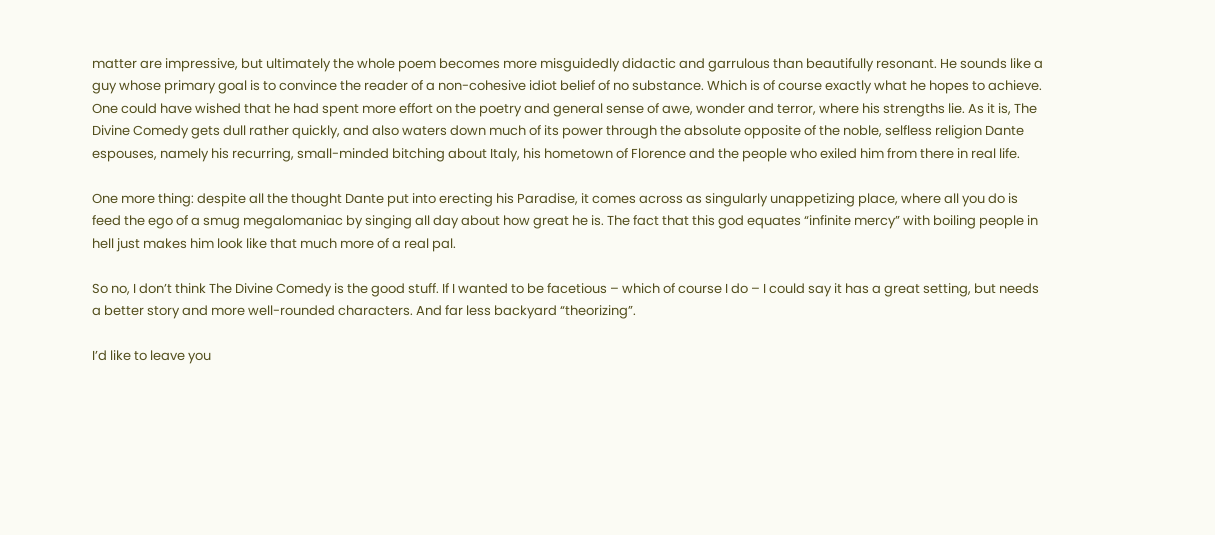matter are impressive, but ultimately the whole poem becomes more misguidedly didactic and garrulous than beautifully resonant. He sounds like a guy whose primary goal is to convince the reader of a non-cohesive idiot belief of no substance. Which is of course exactly what he hopes to achieve. One could have wished that he had spent more effort on the poetry and general sense of awe, wonder and terror, where his strengths lie. As it is, The Divine Comedy gets dull rather quickly, and also waters down much of its power through the absolute opposite of the noble, selfless religion Dante espouses, namely his recurring, small-minded bitching about Italy, his hometown of Florence and the people who exiled him from there in real life.

One more thing: despite all the thought Dante put into erecting his Paradise, it comes across as singularly unappetizing place, where all you do is feed the ego of a smug megalomaniac by singing all day about how great he is. The fact that this god equates “infinite mercy” with boiling people in hell just makes him look like that much more of a real pal.

So no, I don’t think The Divine Comedy is the good stuff. If I wanted to be facetious – which of course I do – I could say it has a great setting, but needs a better story and more well-rounded characters. And far less backyard “theorizing”.

I’d like to leave you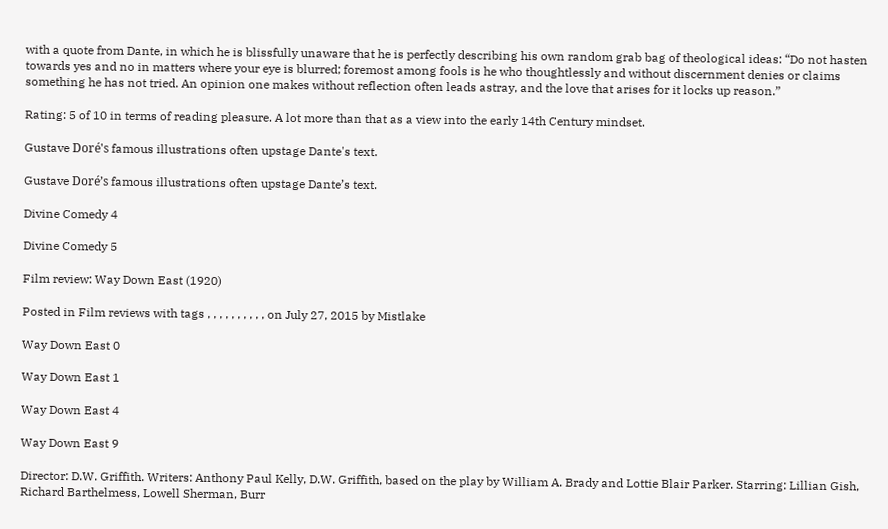with a quote from Dante, in which he is blissfully unaware that he is perfectly describing his own random grab bag of theological ideas: “Do not hasten towards yes and no in matters where your eye is blurred; foremost among fools is he who thoughtlessly and without discernment denies or claims something he has not tried. An opinion one makes without reflection often leads astray, and the love that arises for it locks up reason.”

Rating: 5 of 10 in terms of reading pleasure. A lot more than that as a view into the early 14th Century mindset.

Gustave Doré's famous illustrations often upstage Dante's text.

Gustave Doré’s famous illustrations often upstage Dante’s text.

Divine Comedy 4

Divine Comedy 5

Film review: Way Down East (1920)

Posted in Film reviews with tags , , , , , , , , , , on July 27, 2015 by Mistlake

Way Down East 0

Way Down East 1

Way Down East 4

Way Down East 9

Director: D.W. Griffith. Writers: Anthony Paul Kelly, D.W. Griffith, based on the play by William A. Brady and Lottie Blair Parker. Starring: Lillian Gish, Richard Barthelmess, Lowell Sherman, Burr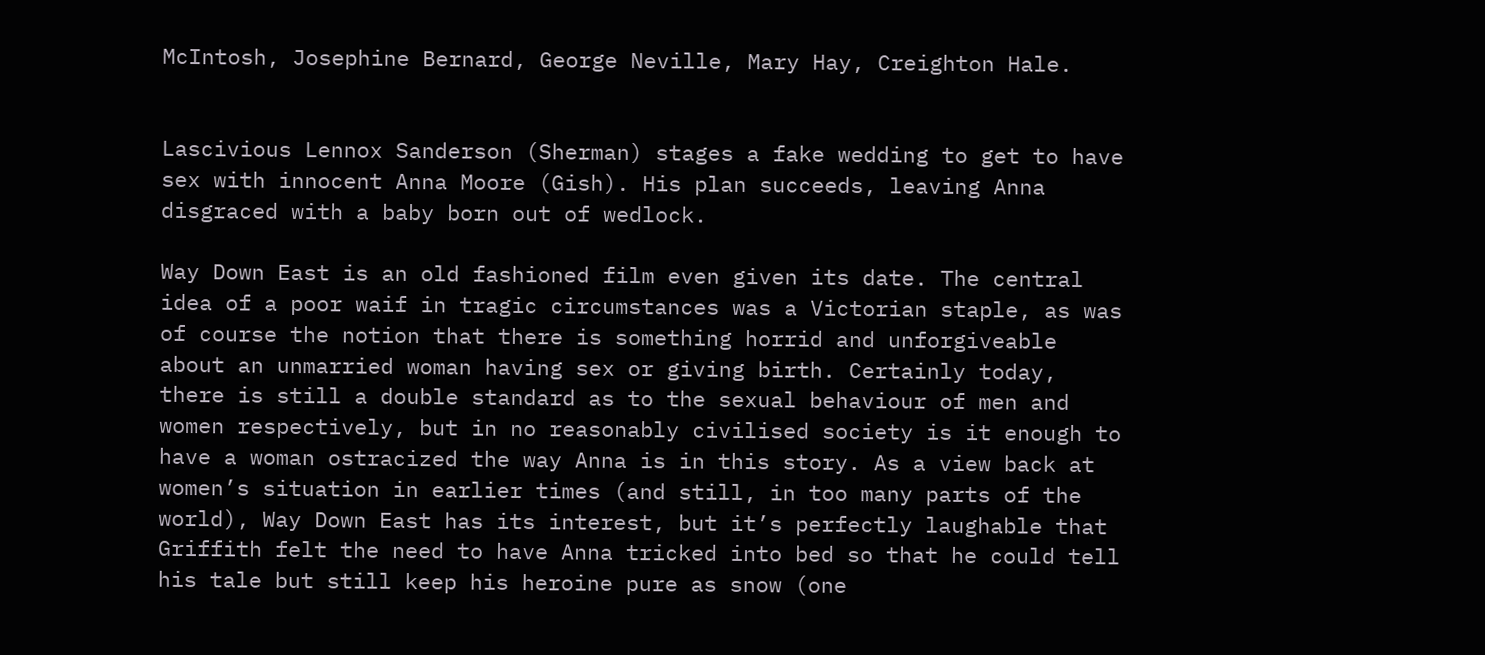McIntosh, Josephine Bernard, George Neville, Mary Hay, Creighton Hale.


Lascivious Lennox Sanderson (Sherman) stages a fake wedding to get to have sex with innocent Anna Moore (Gish). His plan succeeds, leaving Anna disgraced with a baby born out of wedlock.

Way Down East is an old fashioned film even given its date. The central idea of a poor waif in tragic circumstances was a Victorian staple, as was of course the notion that there is something horrid and unforgiveable about an unmarried woman having sex or giving birth. Certainly today, there is still a double standard as to the sexual behaviour of men and women respectively, but in no reasonably civilised society is it enough to have a woman ostracized the way Anna is in this story. As a view back at women’s situation in earlier times (and still, in too many parts of the world), Way Down East has its interest, but it’s perfectly laughable that Griffith felt the need to have Anna tricked into bed so that he could tell his tale but still keep his heroine pure as snow (one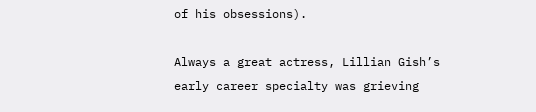of his obsessions).

Always a great actress, Lillian Gish’s early career specialty was grieving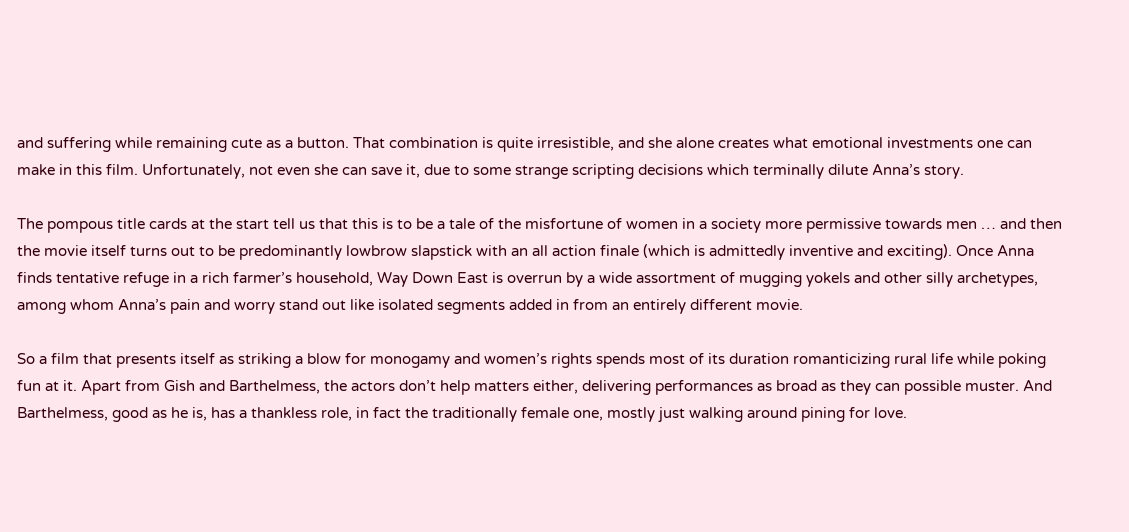and suffering while remaining cute as a button. That combination is quite irresistible, and she alone creates what emotional investments one can make in this film. Unfortunately, not even she can save it, due to some strange scripting decisions which terminally dilute Anna’s story.

The pompous title cards at the start tell us that this is to be a tale of the misfortune of women in a society more permissive towards men … and then the movie itself turns out to be predominantly lowbrow slapstick with an all action finale (which is admittedly inventive and exciting). Once Anna finds tentative refuge in a rich farmer’s household, Way Down East is overrun by a wide assortment of mugging yokels and other silly archetypes, among whom Anna’s pain and worry stand out like isolated segments added in from an entirely different movie.

So a film that presents itself as striking a blow for monogamy and women’s rights spends most of its duration romanticizing rural life while poking fun at it. Apart from Gish and Barthelmess, the actors don’t help matters either, delivering performances as broad as they can possible muster. And Barthelmess, good as he is, has a thankless role, in fact the traditionally female one, mostly just walking around pining for love.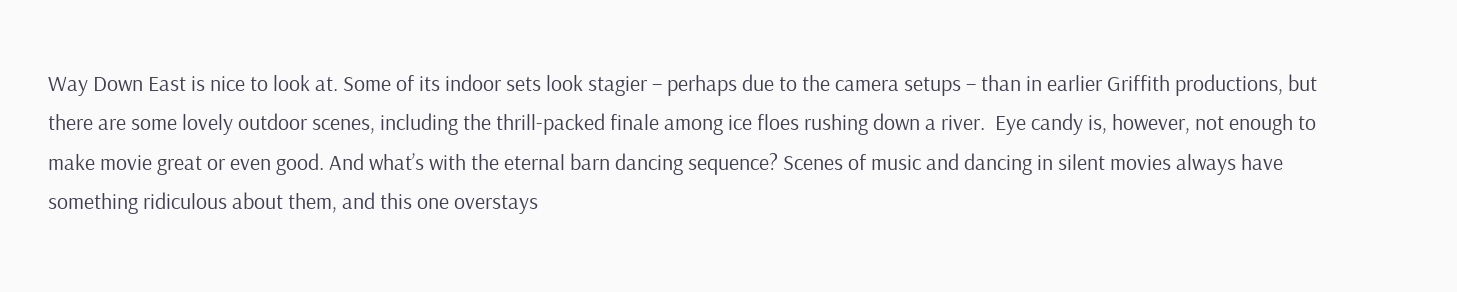Way Down East is nice to look at. Some of its indoor sets look stagier – perhaps due to the camera setups – than in earlier Griffith productions, but there are some lovely outdoor scenes, including the thrill-packed finale among ice floes rushing down a river.  Eye candy is, however, not enough to make movie great or even good. And what’s with the eternal barn dancing sequence? Scenes of music and dancing in silent movies always have something ridiculous about them, and this one overstays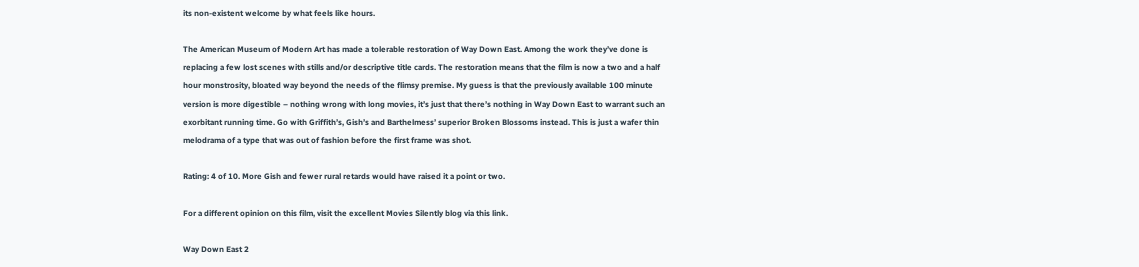its non-existent welcome by what feels like hours.

The American Museum of Modern Art has made a tolerable restoration of Way Down East. Among the work they’ve done is replacing a few lost scenes with stills and/or descriptive title cards. The restoration means that the film is now a two and a half hour monstrosity, bloated way beyond the needs of the flimsy premise. My guess is that the previously available 100 minute version is more digestible – nothing wrong with long movies, it’s just that there’s nothing in Way Down East to warrant such an exorbitant running time. Go with Griffith’s, Gish’s and Barthelmess’ superior Broken Blossoms instead. This is just a wafer thin melodrama of a type that was out of fashion before the first frame was shot.

Rating: 4 of 10. More Gish and fewer rural retards would have raised it a point or two.

For a different opinion on this film, visit the excellent Movies Silently blog via this link.

Way Down East 2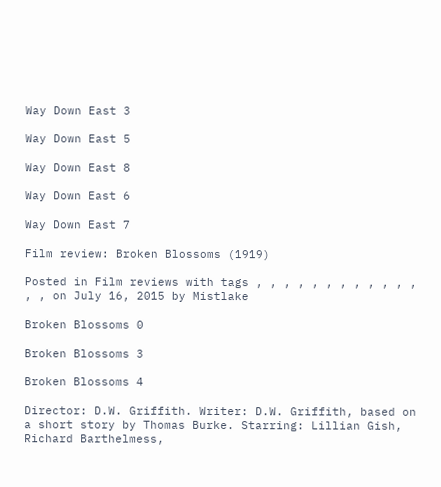Way Down East 3

Way Down East 5

Way Down East 8

Way Down East 6

Way Down East 7

Film review: Broken Blossoms (1919)

Posted in Film reviews with tags , , , , , , , , , , , , , , on July 16, 2015 by Mistlake

Broken Blossoms 0

Broken Blossoms 3

Broken Blossoms 4

Director: D.W. Griffith. Writer: D.W. Griffith, based on a short story by Thomas Burke. Starring: Lillian Gish, Richard Barthelmess,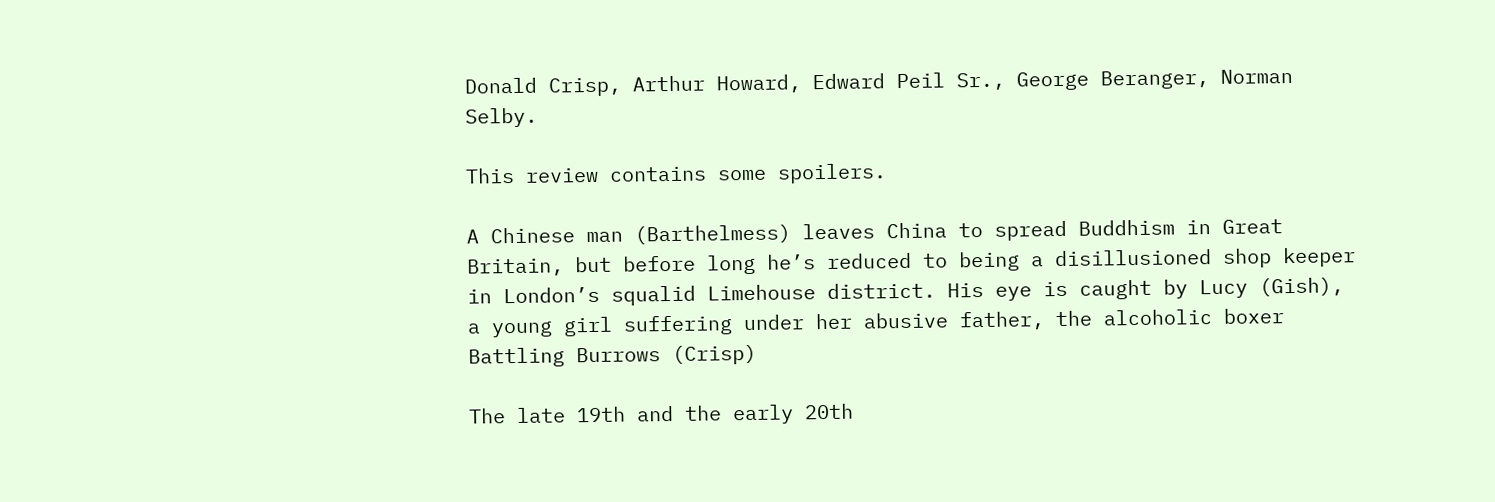Donald Crisp, Arthur Howard, Edward Peil Sr., George Beranger, Norman Selby.

This review contains some spoilers.

A Chinese man (Barthelmess) leaves China to spread Buddhism in Great Britain, but before long he’s reduced to being a disillusioned shop keeper in London’s squalid Limehouse district. His eye is caught by Lucy (Gish), a young girl suffering under her abusive father, the alcoholic boxer Battling Burrows (Crisp)

The late 19th and the early 20th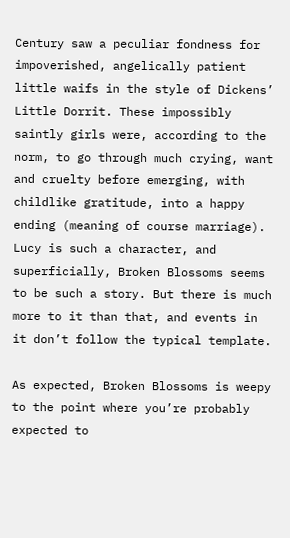Century saw a peculiar fondness for impoverished, angelically patient little waifs in the style of Dickens’ Little Dorrit. These impossibly saintly girls were, according to the norm, to go through much crying, want and cruelty before emerging, with childlike gratitude, into a happy ending (meaning of course marriage). Lucy is such a character, and superficially, Broken Blossoms seems to be such a story. But there is much more to it than that, and events in it don’t follow the typical template.

As expected, Broken Blossoms is weepy to the point where you’re probably expected to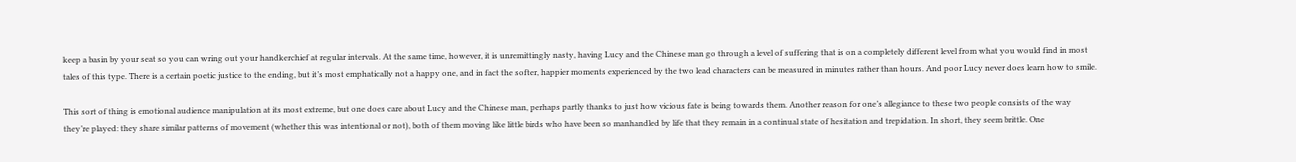keep a basin by your seat so you can wring out your handkerchief at regular intervals. At the same time, however, it is unremittingly nasty, having Lucy and the Chinese man go through a level of suffering that is on a completely different level from what you would find in most tales of this type. There is a certain poetic justice to the ending, but it’s most emphatically not a happy one, and in fact the softer, happier moments experienced by the two lead characters can be measured in minutes rather than hours. And poor Lucy never does learn how to smile.

This sort of thing is emotional audience manipulation at its most extreme, but one does care about Lucy and the Chinese man, perhaps partly thanks to just how vicious fate is being towards them. Another reason for one’s allegiance to these two people consists of the way they’re played: they share similar patterns of movement (whether this was intentional or not), both of them moving like little birds who have been so manhandled by life that they remain in a continual state of hesitation and trepidation. In short, they seem brittle. One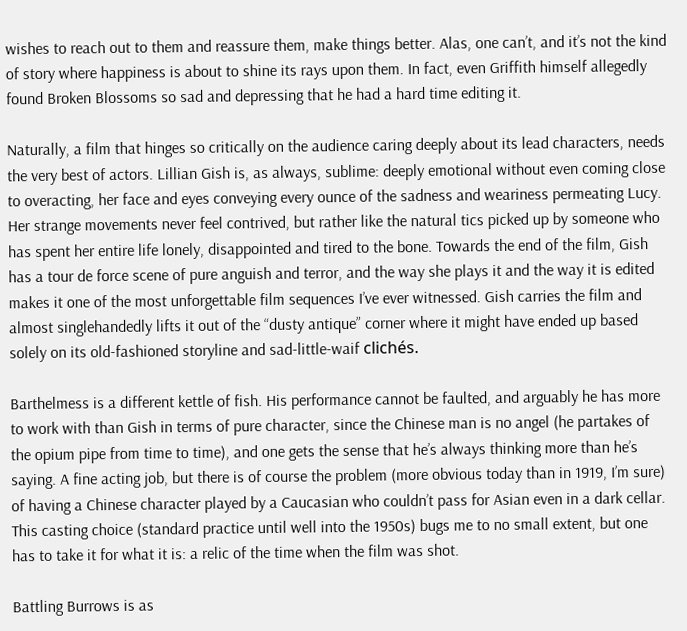wishes to reach out to them and reassure them, make things better. Alas, one can’t, and it’s not the kind of story where happiness is about to shine its rays upon them. In fact, even Griffith himself allegedly found Broken Blossoms so sad and depressing that he had a hard time editing it.

Naturally, a film that hinges so critically on the audience caring deeply about its lead characters, needs the very best of actors. Lillian Gish is, as always, sublime: deeply emotional without even coming close to overacting, her face and eyes conveying every ounce of the sadness and weariness permeating Lucy. Her strange movements never feel contrived, but rather like the natural tics picked up by someone who has spent her entire life lonely, disappointed and tired to the bone. Towards the end of the film, Gish has a tour de force scene of pure anguish and terror, and the way she plays it and the way it is edited makes it one of the most unforgettable film sequences I’ve ever witnessed. Gish carries the film and almost singlehandedly lifts it out of the “dusty antique” corner where it might have ended up based solely on its old-fashioned storyline and sad-little-waif clichés.

Barthelmess is a different kettle of fish. His performance cannot be faulted, and arguably he has more to work with than Gish in terms of pure character, since the Chinese man is no angel (he partakes of the opium pipe from time to time), and one gets the sense that he’s always thinking more than he’s saying. A fine acting job, but there is of course the problem (more obvious today than in 1919, I’m sure) of having a Chinese character played by a Caucasian who couldn’t pass for Asian even in a dark cellar. This casting choice (standard practice until well into the 1950s) bugs me to no small extent, but one has to take it for what it is: a relic of the time when the film was shot.

Battling Burrows is as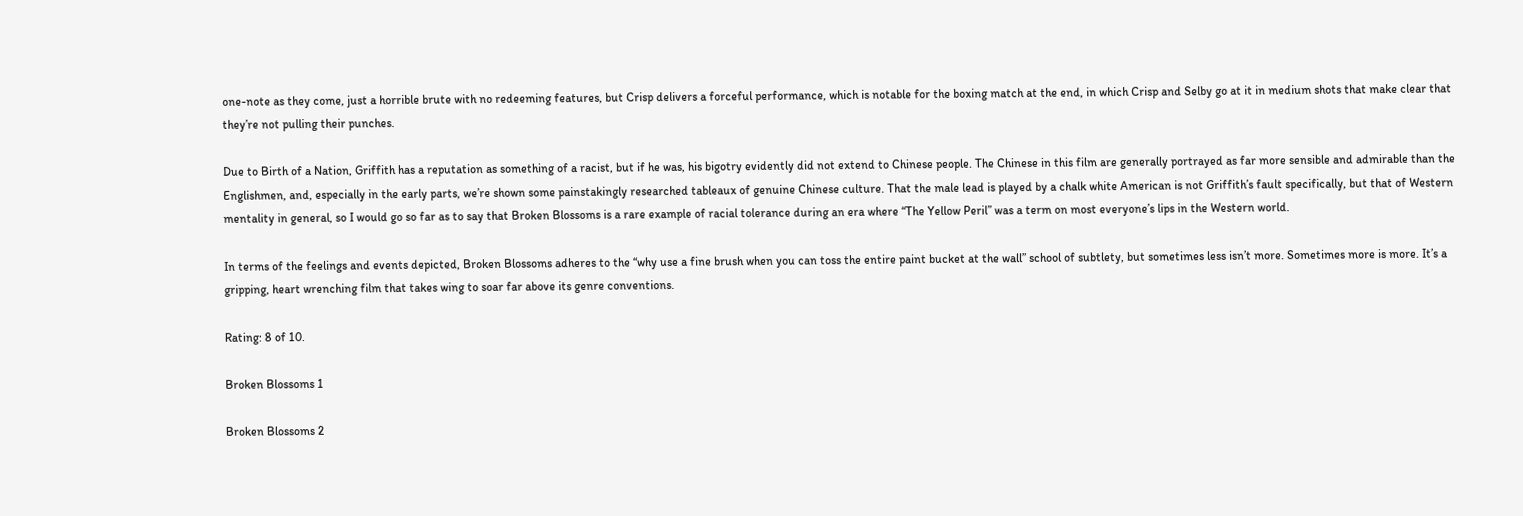one-note as they come, just a horrible brute with no redeeming features, but Crisp delivers a forceful performance, which is notable for the boxing match at the end, in which Crisp and Selby go at it in medium shots that make clear that they’re not pulling their punches.

Due to Birth of a Nation, Griffith has a reputation as something of a racist, but if he was, his bigotry evidently did not extend to Chinese people. The Chinese in this film are generally portrayed as far more sensible and admirable than the Englishmen, and, especially in the early parts, we’re shown some painstakingly researched tableaux of genuine Chinese culture. That the male lead is played by a chalk white American is not Griffith’s fault specifically, but that of Western mentality in general, so I would go so far as to say that Broken Blossoms is a rare example of racial tolerance during an era where “The Yellow Peril” was a term on most everyone’s lips in the Western world.

In terms of the feelings and events depicted, Broken Blossoms adheres to the “why use a fine brush when you can toss the entire paint bucket at the wall” school of subtlety, but sometimes less isn’t more. Sometimes more is more. It’s a gripping, heart wrenching film that takes wing to soar far above its genre conventions.

Rating: 8 of 10.

Broken Blossoms 1

Broken Blossoms 2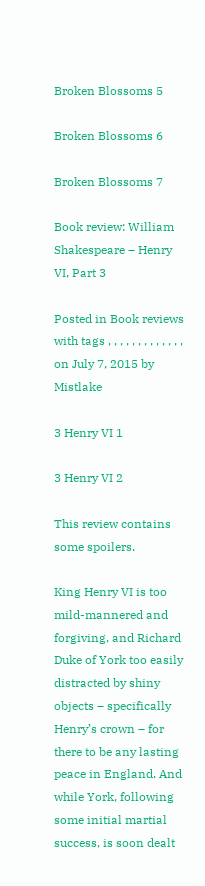Broken Blossoms 5

Broken Blossoms 6

Broken Blossoms 7

Book review: William Shakespeare – Henry VI, Part 3

Posted in Book reviews with tags , , , , , , , , , , , , , on July 7, 2015 by Mistlake

3 Henry VI 1

3 Henry VI 2

This review contains some spoilers.

King Henry VI is too mild-mannered and forgiving, and Richard Duke of York too easily distracted by shiny objects – specifically Henry’s crown – for there to be any lasting peace in England. And while York, following some initial martial success, is soon dealt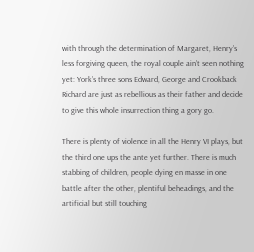with through the determination of Margaret, Henry’s less forgiving queen, the royal couple ain’t seen nothing yet: York’s three sons Edward, George and Crookback Richard are just as rebellious as their father and decide to give this whole insurrection thing a gory go.

There is plenty of violence in all the Henry VI plays, but the third one ups the ante yet further. There is much stabbing of children, people dying en masse in one battle after the other, plentiful beheadings, and the artificial but still touching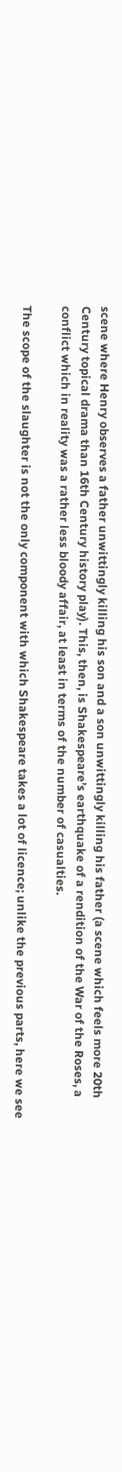scene where Henry observes a father unwittingly killing his son and a son unwittingly killing his father (a scene which feels more 20th Century topical drama than 16th Century history play). This, then, is Shakespeare’s earthquake of a rendition of the War of the Roses, a conflict which in reality was a rather less bloody affair, at least in terms of the number of casualties.

The scope of the slaughter is not the only component with which Shakespeare takes a lot of licence; unlike the previous parts, here we see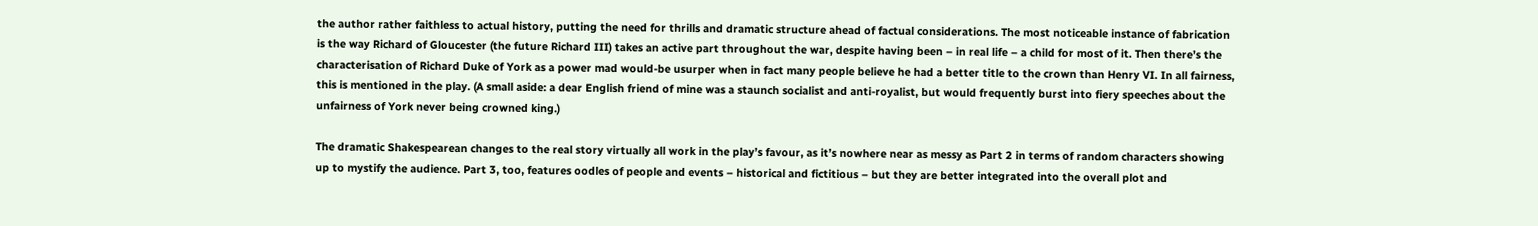the author rather faithless to actual history, putting the need for thrills and dramatic structure ahead of factual considerations. The most noticeable instance of fabrication is the way Richard of Gloucester (the future Richard III) takes an active part throughout the war, despite having been – in real life – a child for most of it. Then there’s the characterisation of Richard Duke of York as a power mad would-be usurper when in fact many people believe he had a better title to the crown than Henry VI. In all fairness, this is mentioned in the play. (A small aside: a dear English friend of mine was a staunch socialist and anti-royalist, but would frequently burst into fiery speeches about the unfairness of York never being crowned king.)

The dramatic Shakespearean changes to the real story virtually all work in the play’s favour, as it’s nowhere near as messy as Part 2 in terms of random characters showing up to mystify the audience. Part 3, too, features oodles of people and events – historical and fictitious – but they are better integrated into the overall plot and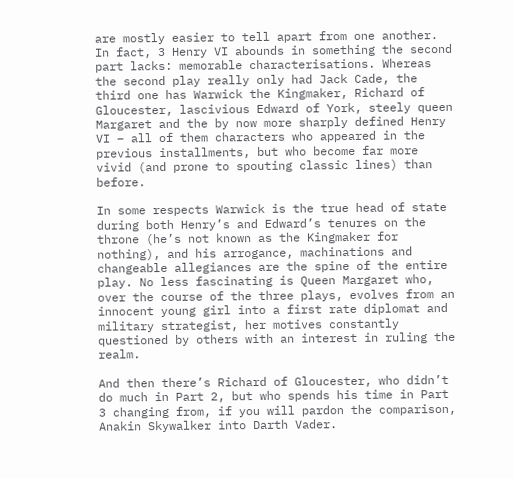are mostly easier to tell apart from one another. In fact, 3 Henry VI abounds in something the second part lacks: memorable characterisations. Whereas the second play really only had Jack Cade, the third one has Warwick the Kingmaker, Richard of Gloucester, lascivious Edward of York, steely queen Margaret and the by now more sharply defined Henry VI – all of them characters who appeared in the previous installments, but who become far more vivid (and prone to spouting classic lines) than before.

In some respects Warwick is the true head of state during both Henry’s and Edward’s tenures on the throne (he’s not known as the Kingmaker for nothing), and his arrogance, machinations and changeable allegiances are the spine of the entire play. No less fascinating is Queen Margaret who, over the course of the three plays, evolves from an innocent young girl into a first rate diplomat and military strategist, her motives constantly questioned by others with an interest in ruling the realm.

And then there’s Richard of Gloucester, who didn’t do much in Part 2, but who spends his time in Part 3 changing from, if you will pardon the comparison, Anakin Skywalker into Darth Vader.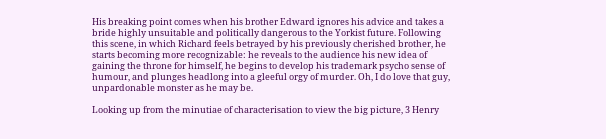His breaking point comes when his brother Edward ignores his advice and takes a bride highly unsuitable and politically dangerous to the Yorkist future. Following this scene, in which Richard feels betrayed by his previously cherished brother, he starts becoming more recognizable: he reveals to the audience his new idea of gaining the throne for himself, he begins to develop his trademark psycho sense of humour, and plunges headlong into a gleeful orgy of murder. Oh, I do love that guy, unpardonable monster as he may be.

Looking up from the minutiae of characterisation to view the big picture, 3 Henry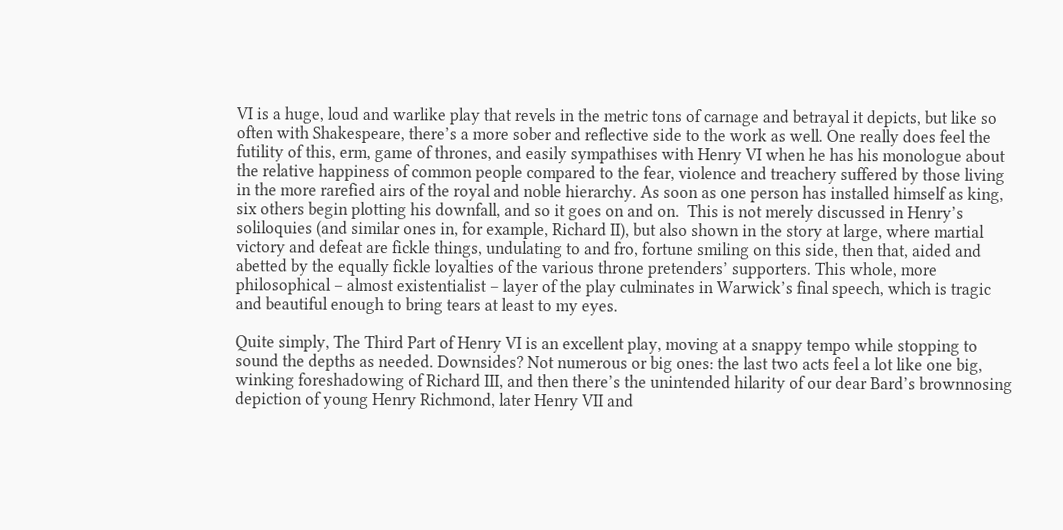VI is a huge, loud and warlike play that revels in the metric tons of carnage and betrayal it depicts, but like so often with Shakespeare, there’s a more sober and reflective side to the work as well. One really does feel the futility of this, erm, game of thrones, and easily sympathises with Henry VI when he has his monologue about the relative happiness of common people compared to the fear, violence and treachery suffered by those living in the more rarefied airs of the royal and noble hierarchy. As soon as one person has installed himself as king, six others begin plotting his downfall, and so it goes on and on.  This is not merely discussed in Henry’s soliloquies (and similar ones in, for example, Richard II), but also shown in the story at large, where martial victory and defeat are fickle things, undulating to and fro, fortune smiling on this side, then that, aided and abetted by the equally fickle loyalties of the various throne pretenders’ supporters. This whole, more philosophical – almost existentialist – layer of the play culminates in Warwick’s final speech, which is tragic and beautiful enough to bring tears at least to my eyes.

Quite simply, The Third Part of Henry VI is an excellent play, moving at a snappy tempo while stopping to sound the depths as needed. Downsides? Not numerous or big ones: the last two acts feel a lot like one big, winking foreshadowing of Richard III, and then there’s the unintended hilarity of our dear Bard’s brownnosing depiction of young Henry Richmond, later Henry VII and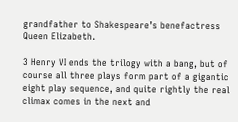grandfather to Shakespeare’s benefactress Queen Elizabeth.

3 Henry VI ends the trilogy with a bang, but of course all three plays form part of a gigantic eight play sequence, and quite rightly the real climax comes in the next and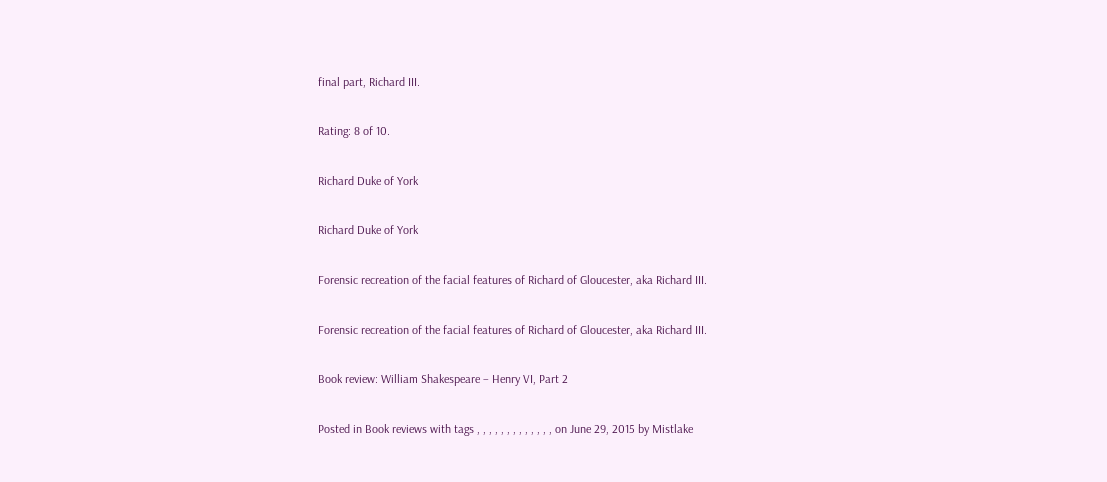final part, Richard III.

Rating: 8 of 10.

Richard Duke of York

Richard Duke of York

Forensic recreation of the facial features of Richard of Gloucester, aka Richard III.

Forensic recreation of the facial features of Richard of Gloucester, aka Richard III.

Book review: William Shakespeare – Henry VI, Part 2

Posted in Book reviews with tags , , , , , , , , , , , , , on June 29, 2015 by Mistlake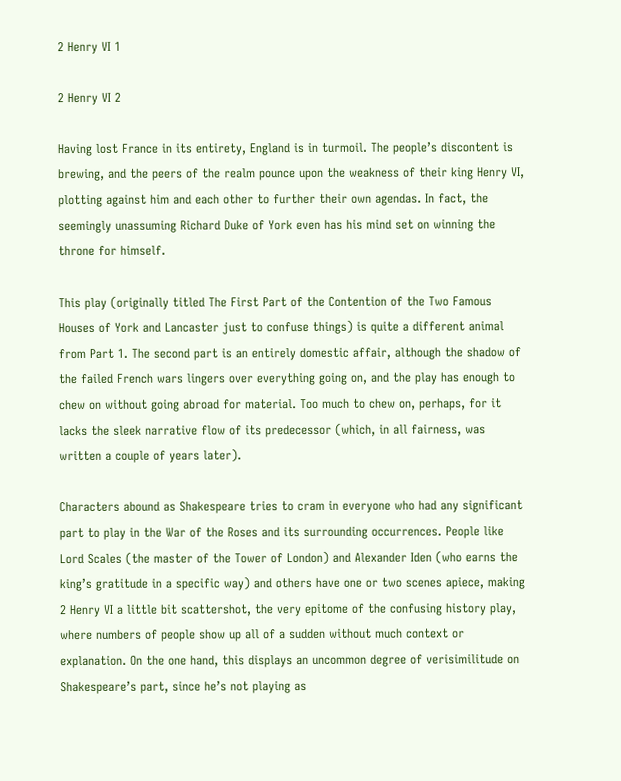2 Henry VI 1

2 Henry VI 2

Having lost France in its entirety, England is in turmoil. The people’s discontent is brewing, and the peers of the realm pounce upon the weakness of their king Henry VI, plotting against him and each other to further their own agendas. In fact, the seemingly unassuming Richard Duke of York even has his mind set on winning the throne for himself.

This play (originally titled The First Part of the Contention of the Two Famous Houses of York and Lancaster just to confuse things) is quite a different animal from Part 1. The second part is an entirely domestic affair, although the shadow of the failed French wars lingers over everything going on, and the play has enough to chew on without going abroad for material. Too much to chew on, perhaps, for it lacks the sleek narrative flow of its predecessor (which, in all fairness, was written a couple of years later).

Characters abound as Shakespeare tries to cram in everyone who had any significant part to play in the War of the Roses and its surrounding occurrences. People like Lord Scales (the master of the Tower of London) and Alexander Iden (who earns the king’s gratitude in a specific way) and others have one or two scenes apiece, making 2 Henry VI a little bit scattershot, the very epitome of the confusing history play, where numbers of people show up all of a sudden without much context or explanation. On the one hand, this displays an uncommon degree of verisimilitude on Shakespeare’s part, since he’s not playing as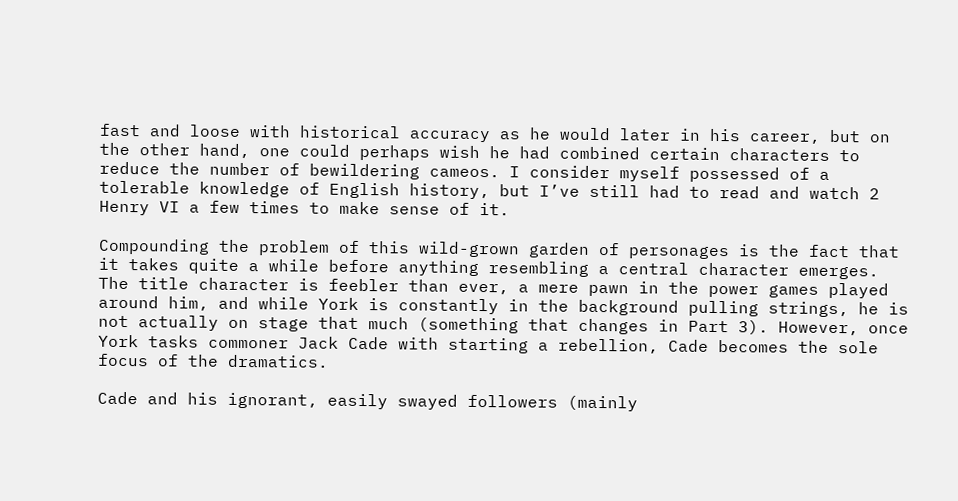fast and loose with historical accuracy as he would later in his career, but on the other hand, one could perhaps wish he had combined certain characters to reduce the number of bewildering cameos. I consider myself possessed of a tolerable knowledge of English history, but I’ve still had to read and watch 2 Henry VI a few times to make sense of it.

Compounding the problem of this wild-grown garden of personages is the fact that it takes quite a while before anything resembling a central character emerges. The title character is feebler than ever, a mere pawn in the power games played around him, and while York is constantly in the background pulling strings, he is not actually on stage that much (something that changes in Part 3). However, once York tasks commoner Jack Cade with starting a rebellion, Cade becomes the sole focus of the dramatics.

Cade and his ignorant, easily swayed followers (mainly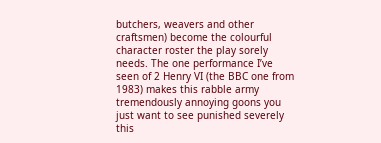butchers, weavers and other craftsmen) become the colourful character roster the play sorely needs. The one performance I’ve seen of 2 Henry VI (the BBC one from 1983) makes this rabble army tremendously annoying goons you just want to see punished severely this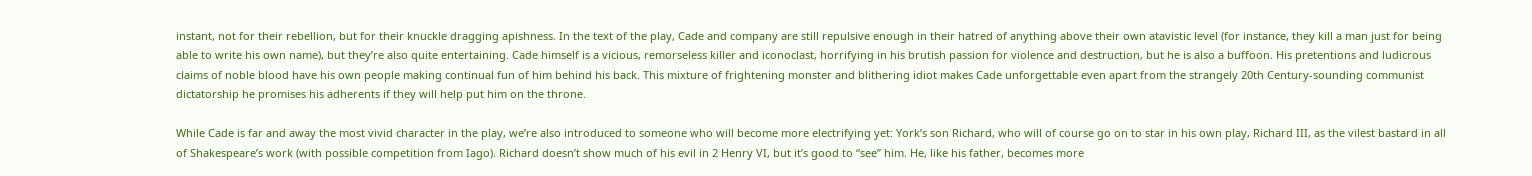instant, not for their rebellion, but for their knuckle dragging apishness. In the text of the play, Cade and company are still repulsive enough in their hatred of anything above their own atavistic level (for instance, they kill a man just for being able to write his own name), but they’re also quite entertaining. Cade himself is a vicious, remorseless killer and iconoclast, horrifying in his brutish passion for violence and destruction, but he is also a buffoon. His pretentions and ludicrous claims of noble blood have his own people making continual fun of him behind his back. This mixture of frightening monster and blithering idiot makes Cade unforgettable even apart from the strangely 20th Century-sounding communist dictatorship he promises his adherents if they will help put him on the throne.

While Cade is far and away the most vivid character in the play, we’re also introduced to someone who will become more electrifying yet: York’s son Richard, who will of course go on to star in his own play, Richard III, as the vilest bastard in all of Shakespeare’s work (with possible competition from Iago). Richard doesn’t show much of his evil in 2 Henry VI, but it’s good to “see” him. He, like his father, becomes more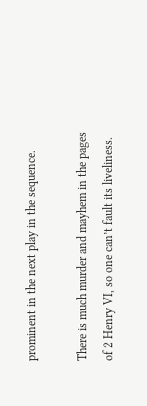prominent in the next play in the sequence.

There is much murder and mayhem in the pages of 2 Henry VI, so one can’t fault its liveliness.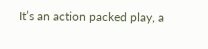It’s an action packed play, a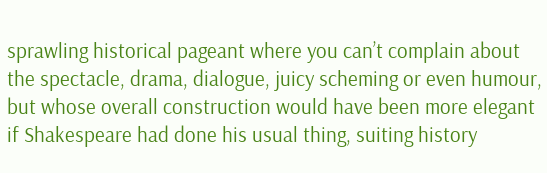sprawling historical pageant where you can’t complain about the spectacle, drama, dialogue, juicy scheming or even humour, but whose overall construction would have been more elegant if Shakespeare had done his usual thing, suiting history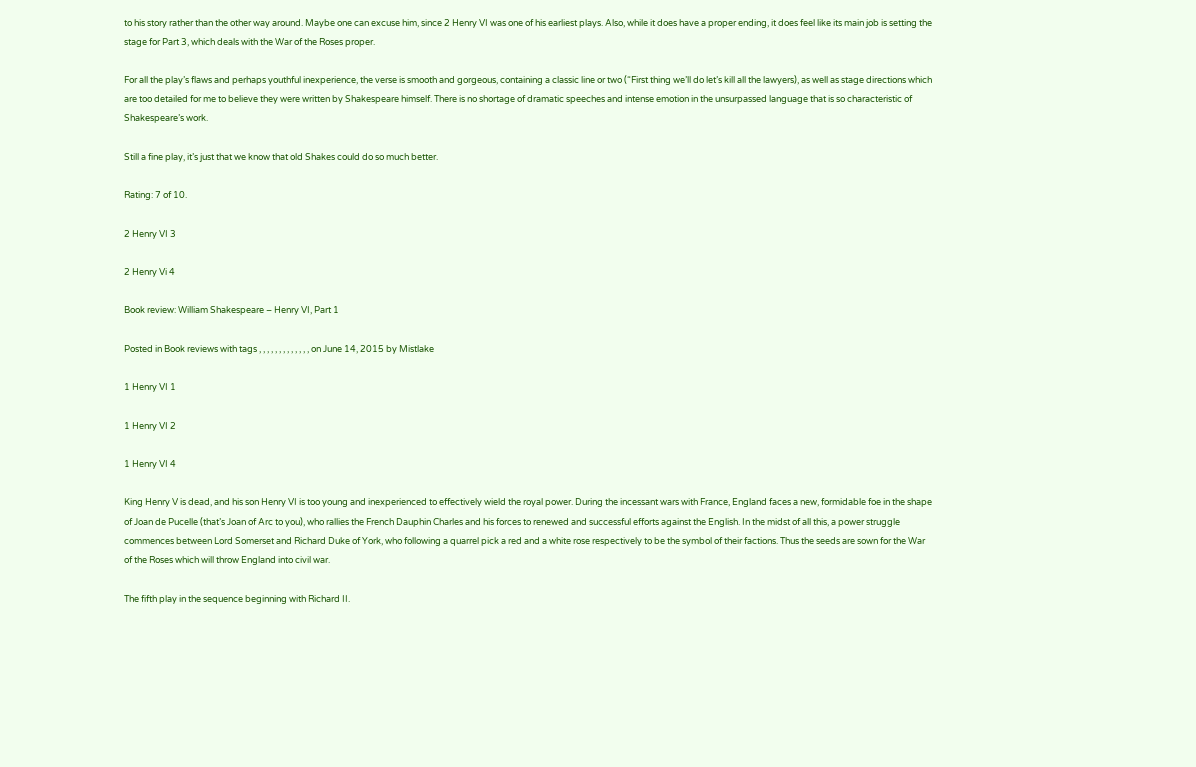to his story rather than the other way around. Maybe one can excuse him, since 2 Henry VI was one of his earliest plays. Also, while it does have a proper ending, it does feel like its main job is setting the stage for Part 3, which deals with the War of the Roses proper.

For all the play’s flaws and perhaps youthful inexperience, the verse is smooth and gorgeous, containing a classic line or two (“First thing we’ll do let’s kill all the lawyers), as well as stage directions which are too detailed for me to believe they were written by Shakespeare himself. There is no shortage of dramatic speeches and intense emotion in the unsurpassed language that is so characteristic of Shakespeare’s work.

Still a fine play, it’s just that we know that old Shakes could do so much better.

Rating: 7 of 10.

2 Henry VI 3

2 Henry Vi 4

Book review: William Shakespeare – Henry VI, Part 1

Posted in Book reviews with tags , , , , , , , , , , , , , on June 14, 2015 by Mistlake

1 Henry VI 1

1 Henry VI 2

1 Henry VI 4

King Henry V is dead, and his son Henry VI is too young and inexperienced to effectively wield the royal power. During the incessant wars with France, England faces a new, formidable foe in the shape of Joan de Pucelle (that’s Joan of Arc to you), who rallies the French Dauphin Charles and his forces to renewed and successful efforts against the English. In the midst of all this, a power struggle commences between Lord Somerset and Richard Duke of York, who following a quarrel pick a red and a white rose respectively to be the symbol of their factions. Thus the seeds are sown for the War of the Roses which will throw England into civil war.

The fifth play in the sequence beginning with Richard II.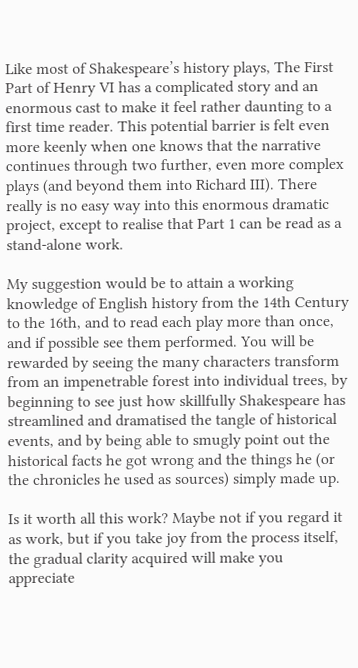Like most of Shakespeare’s history plays, The First Part of Henry VI has a complicated story and an enormous cast to make it feel rather daunting to a first time reader. This potential barrier is felt even more keenly when one knows that the narrative continues through two further, even more complex plays (and beyond them into Richard III). There really is no easy way into this enormous dramatic project, except to realise that Part 1 can be read as a stand-alone work.

My suggestion would be to attain a working knowledge of English history from the 14th Century to the 16th, and to read each play more than once, and if possible see them performed. You will be rewarded by seeing the many characters transform from an impenetrable forest into individual trees, by beginning to see just how skillfully Shakespeare has streamlined and dramatised the tangle of historical events, and by being able to smugly point out the historical facts he got wrong and the things he (or the chronicles he used as sources) simply made up.

Is it worth all this work? Maybe not if you regard it as work, but if you take joy from the process itself, the gradual clarity acquired will make you appreciate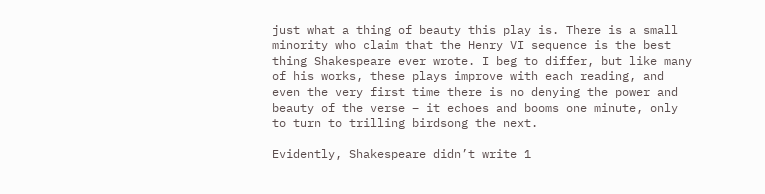just what a thing of beauty this play is. There is a small minority who claim that the Henry VI sequence is the best thing Shakespeare ever wrote. I beg to differ, but like many of his works, these plays improve with each reading, and even the very first time there is no denying the power and beauty of the verse – it echoes and booms one minute, only to turn to trilling birdsong the next.

Evidently, Shakespeare didn’t write 1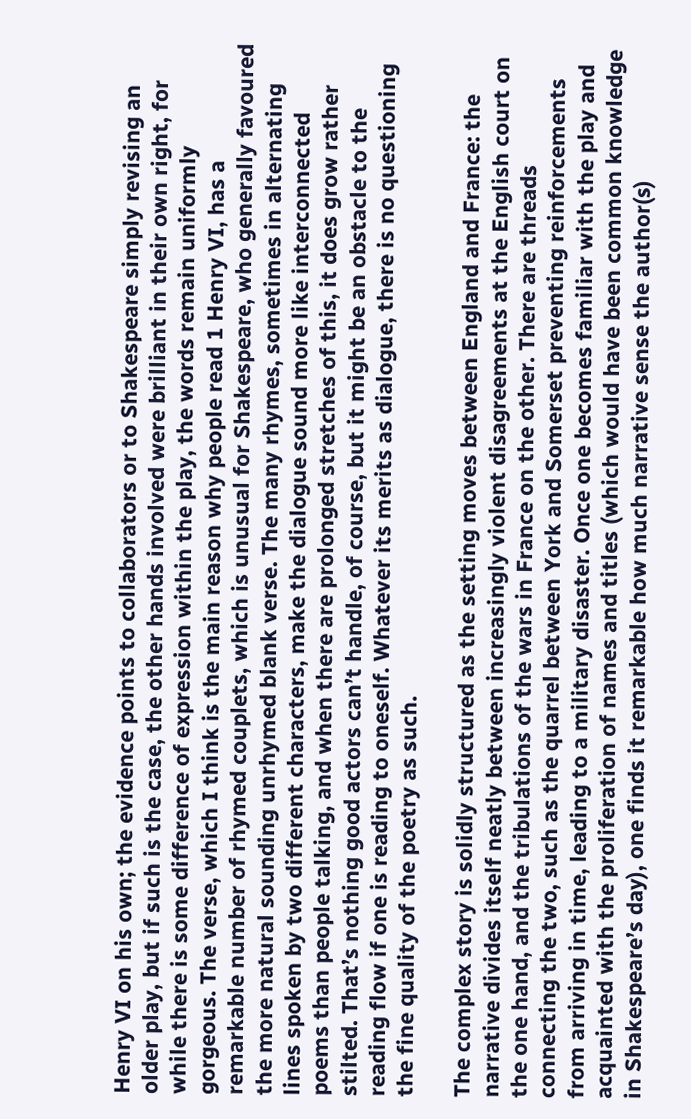Henry VI on his own; the evidence points to collaborators or to Shakespeare simply revising an older play, but if such is the case, the other hands involved were brilliant in their own right, for while there is some difference of expression within the play, the words remain uniformly gorgeous. The verse, which I think is the main reason why people read 1 Henry VI, has a remarkable number of rhymed couplets, which is unusual for Shakespeare, who generally favoured the more natural sounding unrhymed blank verse. The many rhymes, sometimes in alternating lines spoken by two different characters, make the dialogue sound more like interconnected poems than people talking, and when there are prolonged stretches of this, it does grow rather stilted. That’s nothing good actors can’t handle, of course, but it might be an obstacle to the reading flow if one is reading to oneself. Whatever its merits as dialogue, there is no questioning the fine quality of the poetry as such.

The complex story is solidly structured as the setting moves between England and France: the narrative divides itself neatly between increasingly violent disagreements at the English court on the one hand, and the tribulations of the wars in France on the other. There are threads connecting the two, such as the quarrel between York and Somerset preventing reinforcements from arriving in time, leading to a military disaster. Once one becomes familiar with the play and acquainted with the proliferation of names and titles (which would have been common knowledge in Shakespeare’s day), one finds it remarkable how much narrative sense the author(s)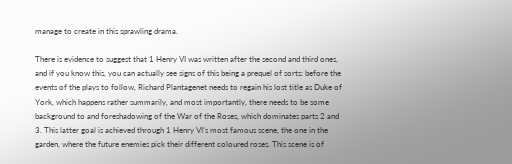manage to create in this sprawling drama.

There is evidence to suggest that 1 Henry VI was written after the second and third ones, and if you know this, you can actually see signs of this being a prequel of sorts: before the events of the plays to follow, Richard Plantagenet needs to regain his lost title as Duke of York, which happens rather summarily, and most importantly, there needs to be some background to and foreshadowing of the War of the Roses, which dominates parts 2 and 3. This latter goal is achieved through 1 Henry VI’s most famous scene, the one in the garden, where the future enemies pick their different coloured roses. This scene is of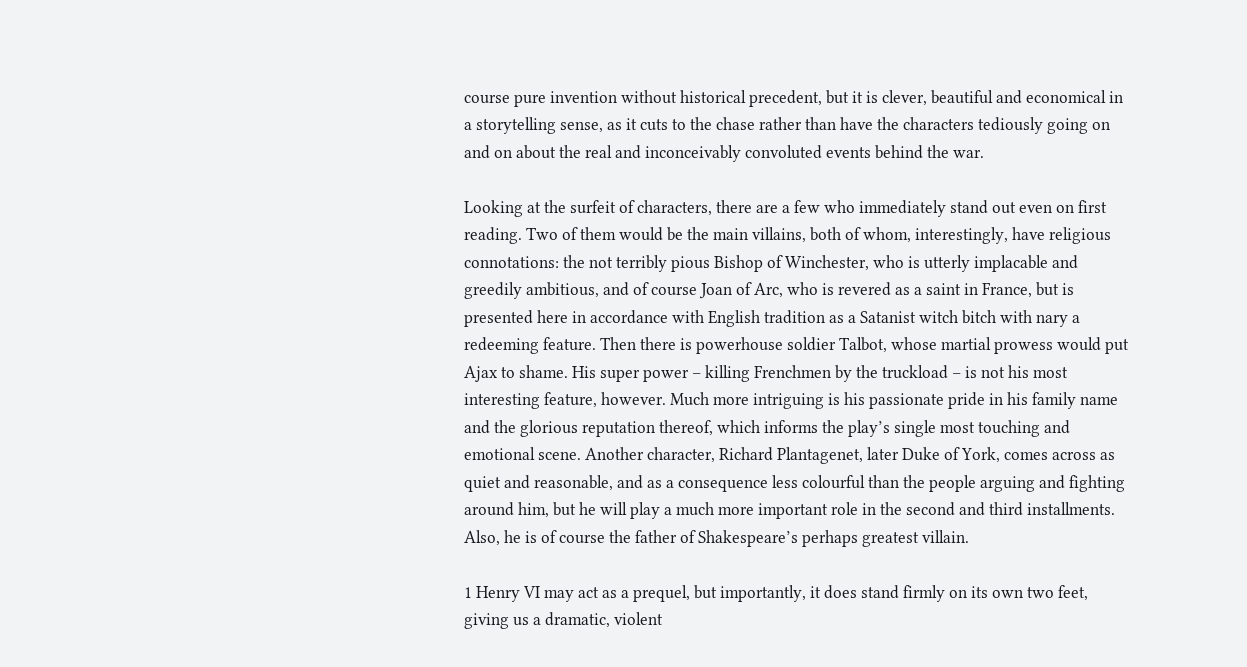course pure invention without historical precedent, but it is clever, beautiful and economical in a storytelling sense, as it cuts to the chase rather than have the characters tediously going on and on about the real and inconceivably convoluted events behind the war.

Looking at the surfeit of characters, there are a few who immediately stand out even on first reading. Two of them would be the main villains, both of whom, interestingly, have religious connotations: the not terribly pious Bishop of Winchester, who is utterly implacable and greedily ambitious, and of course Joan of Arc, who is revered as a saint in France, but is presented here in accordance with English tradition as a Satanist witch bitch with nary a redeeming feature. Then there is powerhouse soldier Talbot, whose martial prowess would put Ajax to shame. His super power – killing Frenchmen by the truckload – is not his most interesting feature, however. Much more intriguing is his passionate pride in his family name and the glorious reputation thereof, which informs the play’s single most touching and emotional scene. Another character, Richard Plantagenet, later Duke of York, comes across as quiet and reasonable, and as a consequence less colourful than the people arguing and fighting around him, but he will play a much more important role in the second and third installments. Also, he is of course the father of Shakespeare’s perhaps greatest villain.

1 Henry VI may act as a prequel, but importantly, it does stand firmly on its own two feet, giving us a dramatic, violent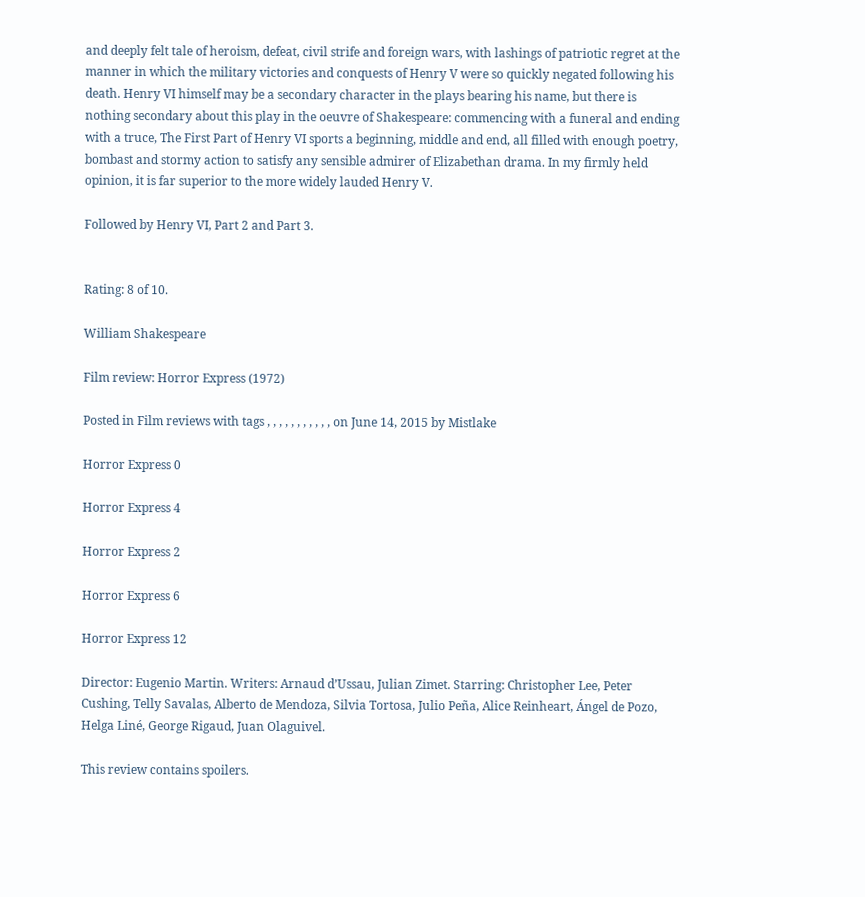and deeply felt tale of heroism, defeat, civil strife and foreign wars, with lashings of patriotic regret at the manner in which the military victories and conquests of Henry V were so quickly negated following his death. Henry VI himself may be a secondary character in the plays bearing his name, but there is nothing secondary about this play in the oeuvre of Shakespeare: commencing with a funeral and ending with a truce, The First Part of Henry VI sports a beginning, middle and end, all filled with enough poetry, bombast and stormy action to satisfy any sensible admirer of Elizabethan drama. In my firmly held opinion, it is far superior to the more widely lauded Henry V.

Followed by Henry VI, Part 2 and Part 3.


Rating: 8 of 10.

William Shakespeare

Film review: Horror Express (1972)

Posted in Film reviews with tags , , , , , , , , , , , on June 14, 2015 by Mistlake

Horror Express 0

Horror Express 4

Horror Express 2

Horror Express 6

Horror Express 12

Director: Eugenio Martin. Writers: Arnaud d’Ussau, Julian Zimet. Starring: Christopher Lee, Peter Cushing, Telly Savalas, Alberto de Mendoza, Silvia Tortosa, Julio Peña, Alice Reinheart, Ángel de Pozo, Helga Liné, George Rigaud, Juan Olaguivel.

This review contains spoilers.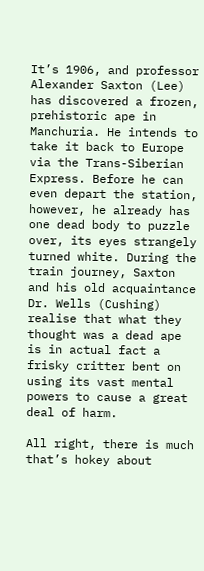It’s 1906, and professor Alexander Saxton (Lee) has discovered a frozen, prehistoric ape in Manchuria. He intends to take it back to Europe via the Trans-Siberian Express. Before he can even depart the station, however, he already has one dead body to puzzle over, its eyes strangely turned white. During the train journey, Saxton and his old acquaintance Dr. Wells (Cushing) realise that what they thought was a dead ape is in actual fact a frisky critter bent on using its vast mental powers to cause a great deal of harm.

All right, there is much that’s hokey about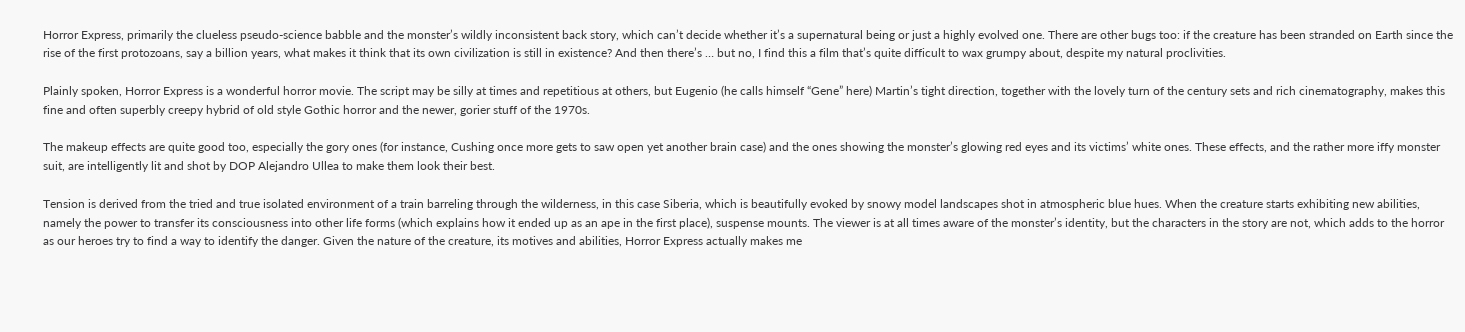Horror Express, primarily the clueless pseudo-science babble and the monster’s wildly inconsistent back story, which can’t decide whether it’s a supernatural being or just a highly evolved one. There are other bugs too: if the creature has been stranded on Earth since the rise of the first protozoans, say a billion years, what makes it think that its own civilization is still in existence? And then there’s … but no, I find this a film that’s quite difficult to wax grumpy about, despite my natural proclivities.

Plainly spoken, Horror Express is a wonderful horror movie. The script may be silly at times and repetitious at others, but Eugenio (he calls himself “Gene” here) Martin’s tight direction, together with the lovely turn of the century sets and rich cinematography, makes this fine and often superbly creepy hybrid of old style Gothic horror and the newer, gorier stuff of the 1970s.

The makeup effects are quite good too, especially the gory ones (for instance, Cushing once more gets to saw open yet another brain case) and the ones showing the monster’s glowing red eyes and its victims’ white ones. These effects, and the rather more iffy monster suit, are intelligently lit and shot by DOP Alejandro Ullea to make them look their best.

Tension is derived from the tried and true isolated environment of a train barreling through the wilderness, in this case Siberia, which is beautifully evoked by snowy model landscapes shot in atmospheric blue hues. When the creature starts exhibiting new abilities, namely the power to transfer its consciousness into other life forms (which explains how it ended up as an ape in the first place), suspense mounts. The viewer is at all times aware of the monster’s identity, but the characters in the story are not, which adds to the horror as our heroes try to find a way to identify the danger. Given the nature of the creature, its motives and abilities, Horror Express actually makes me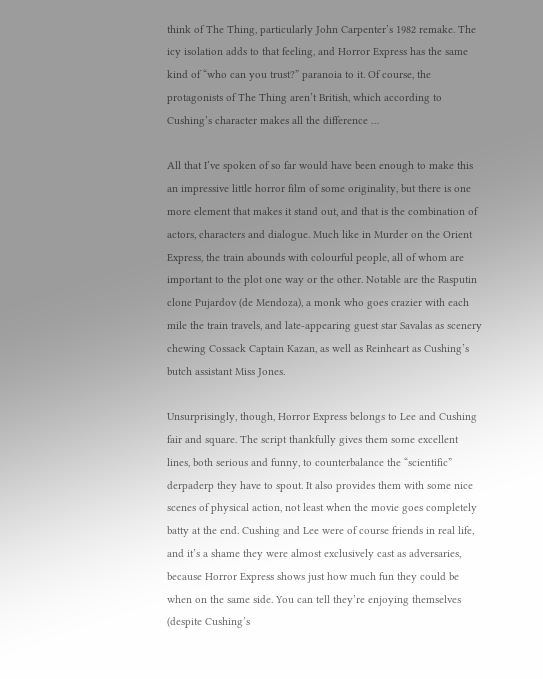think of The Thing, particularly John Carpenter’s 1982 remake. The icy isolation adds to that feeling, and Horror Express has the same kind of “who can you trust?” paranoia to it. Of course, the protagonists of The Thing aren’t British, which according to Cushing’s character makes all the difference …

All that I’ve spoken of so far would have been enough to make this an impressive little horror film of some originality, but there is one more element that makes it stand out, and that is the combination of actors, characters and dialogue. Much like in Murder on the Orient Express, the train abounds with colourful people, all of whom are important to the plot one way or the other. Notable are the Rasputin clone Pujardov (de Mendoza), a monk who goes crazier with each mile the train travels, and late-appearing guest star Savalas as scenery chewing Cossack Captain Kazan, as well as Reinheart as Cushing’s butch assistant Miss Jones.

Unsurprisingly, though, Horror Express belongs to Lee and Cushing fair and square. The script thankfully gives them some excellent lines, both serious and funny, to counterbalance the “scientific” derpaderp they have to spout. It also provides them with some nice scenes of physical action, not least when the movie goes completely batty at the end. Cushing and Lee were of course friends in real life, and it’s a shame they were almost exclusively cast as adversaries, because Horror Express shows just how much fun they could be when on the same side. You can tell they’re enjoying themselves (despite Cushing’s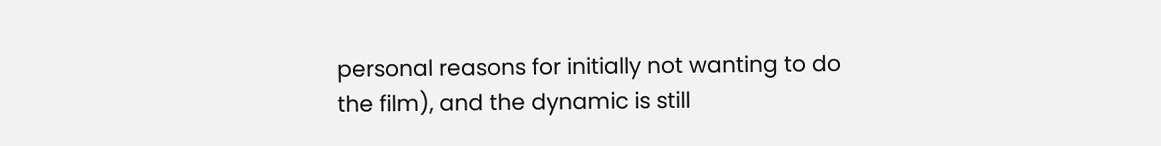personal reasons for initially not wanting to do the film), and the dynamic is still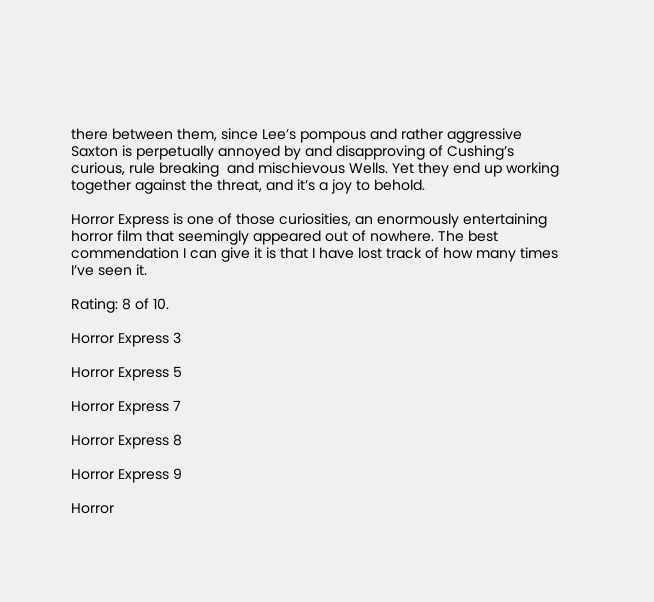there between them, since Lee’s pompous and rather aggressive Saxton is perpetually annoyed by and disapproving of Cushing’s curious, rule breaking  and mischievous Wells. Yet they end up working together against the threat, and it’s a joy to behold.

Horror Express is one of those curiosities, an enormously entertaining horror film that seemingly appeared out of nowhere. The best commendation I can give it is that I have lost track of how many times I’ve seen it.

Rating: 8 of 10.

Horror Express 3

Horror Express 5

Horror Express 7

Horror Express 8

Horror Express 9

Horror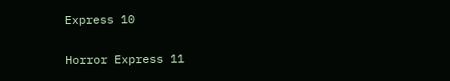Express 10

Horror Express 11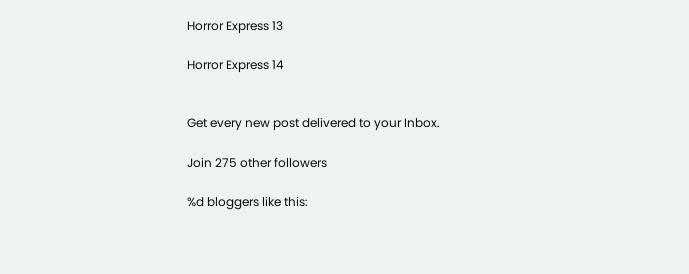Horror Express 13

Horror Express 14


Get every new post delivered to your Inbox.

Join 275 other followers

%d bloggers like this: